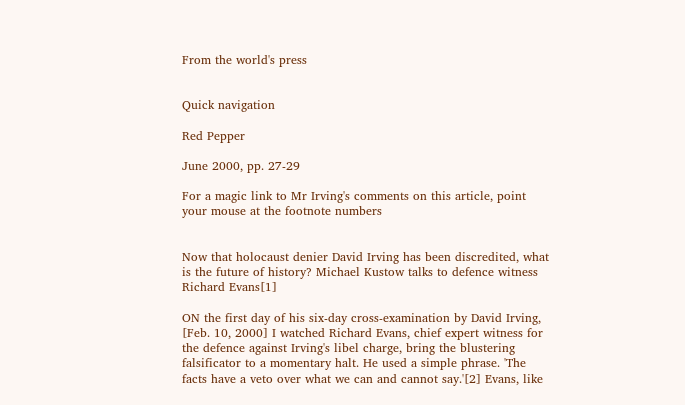From the world's press


Quick navigation

Red Pepper

June 2000, pp. 27-29

For a magic link to Mr Irving's comments on this article, point your mouse at the footnote numbers


Now that holocaust denier David Irving has been discredited, what is the future of history? Michael Kustow talks to defence witness Richard Evans[1]

ON the first day of his six-day cross-examination by David Irving, [Feb. 10, 2000] I watched Richard Evans, chief expert witness for the defence against Irving's libel charge, bring the blustering falsificator to a momentary halt. He used a simple phrase. 'The facts have a veto over what we can and cannot say.'[2] Evans, like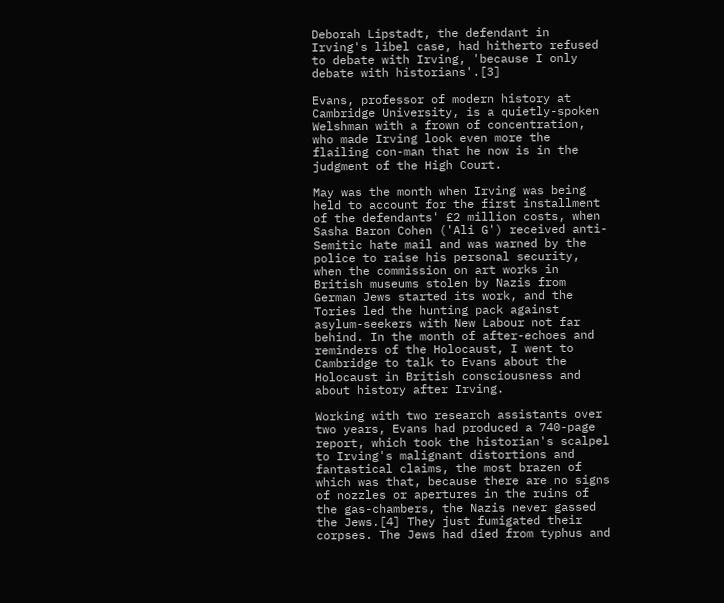Deborah Lipstadt, the defendant in Irving's libel case, had hitherto refused to debate with Irving, 'because I only debate with historians'.[3]

Evans, professor of modern history at Cambridge University, is a quietly-spoken Welshman with a frown of concentration, who made Irving look even more the flailing con-man that he now is in the judgment of the High Court.

May was the month when Irving was being held to account for the first installment of the defendants' £2 million costs, when Sasha Baron Cohen ('Ali G') received anti-Semitic hate mail and was warned by the police to raise his personal security, when the commission on art works in British museums stolen by Nazis from German Jews started its work, and the Tories led the hunting pack against asylum-seekers with New Labour not far behind. In the month of after-echoes and reminders of the Holocaust, I went to Cambridge to talk to Evans about the Holocaust in British consciousness and about history after Irving.

Working with two research assistants over two years, Evans had produced a 740-page report, which took the historian's scalpel to Irving's malignant distortions and fantastical claims, the most brazen of which was that, because there are no signs of nozzles or apertures in the ruins of the gas-chambers, the Nazis never gassed the Jews.[4] They just fumigated their corpses. The Jews had died from typhus and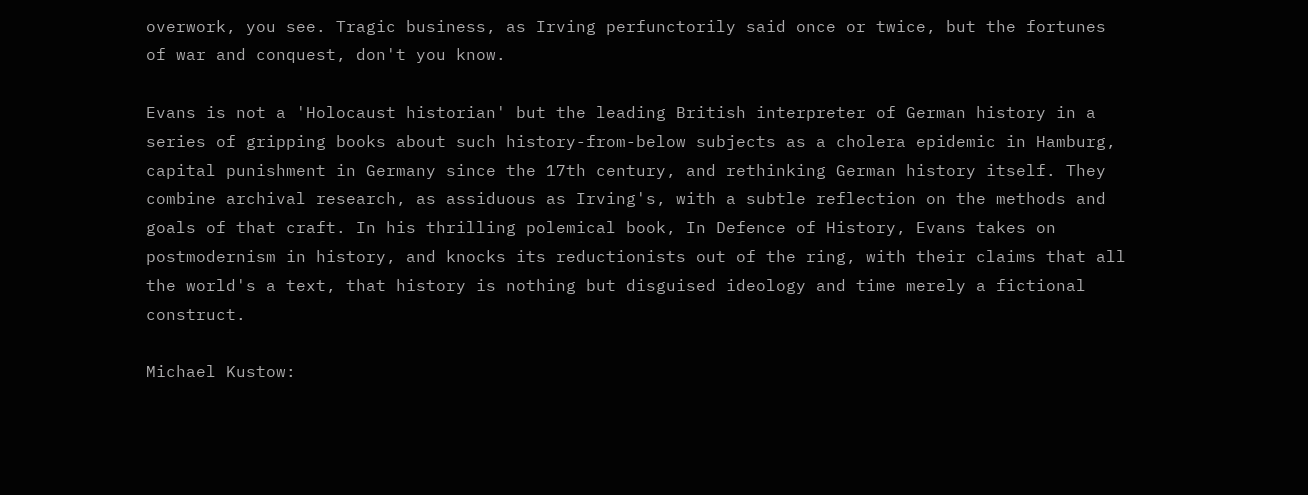overwork, you see. Tragic business, as Irving perfunctorily said once or twice, but the fortunes of war and conquest, don't you know.

Evans is not a 'Holocaust historian' but the leading British interpreter of German history in a series of gripping books about such history-from-below subjects as a cholera epidemic in Hamburg, capital punishment in Germany since the 17th century, and rethinking German history itself. They combine archival research, as assiduous as Irving's, with a subtle reflection on the methods and goals of that craft. In his thrilling polemical book, In Defence of History, Evans takes on postmodernism in history, and knocks its reductionists out of the ring, with their claims that all the world's a text, that history is nothing but disguised ideology and time merely a fictional construct.

Michael Kustow: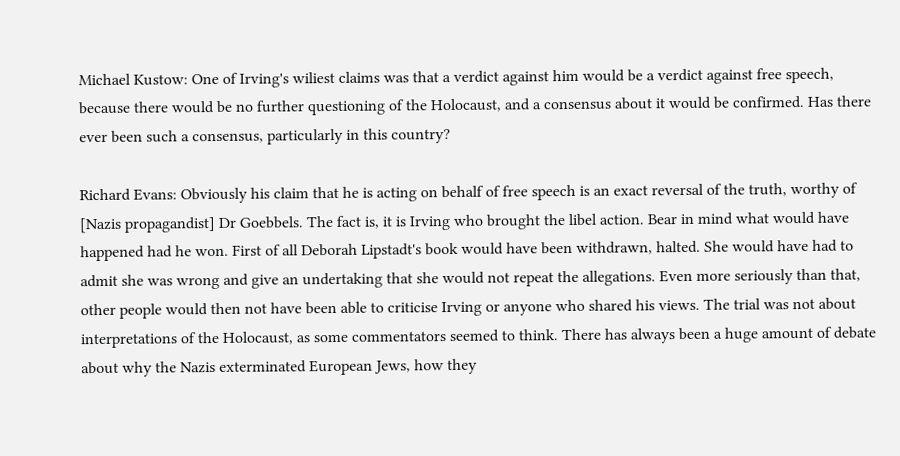Michael Kustow: One of Irving's wiliest claims was that a verdict against him would be a verdict against free speech, because there would be no further questioning of the Holocaust, and a consensus about it would be confirmed. Has there ever been such a consensus, particularly in this country?

Richard Evans: Obviously his claim that he is acting on behalf of free speech is an exact reversal of the truth, worthy of [Nazis propagandist] Dr Goebbels. The fact is, it is Irving who brought the libel action. Bear in mind what would have happened had he won. First of all Deborah Lipstadt's book would have been withdrawn, halted. She would have had to admit she was wrong and give an undertaking that she would not repeat the allegations. Even more seriously than that, other people would then not have been able to criticise Irving or anyone who shared his views. The trial was not about interpretations of the Holocaust, as some commentators seemed to think. There has always been a huge amount of debate about why the Nazis exterminated European Jews, how they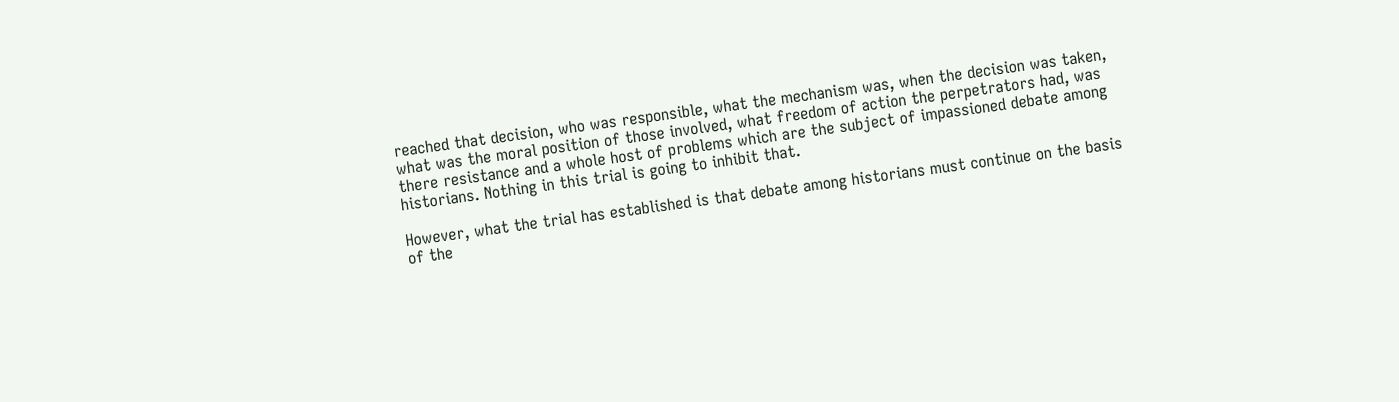reached that decision, who was responsible, what the mechanism was, when the decision was taken, what was the moral position of those involved, what freedom of action the perpetrators had, was there resistance and a whole host of problems which are the subject of impassioned debate among historians. Nothing in this trial is going to inhibit that.

However, what the trial has established is that debate among historians must continue on the basis of the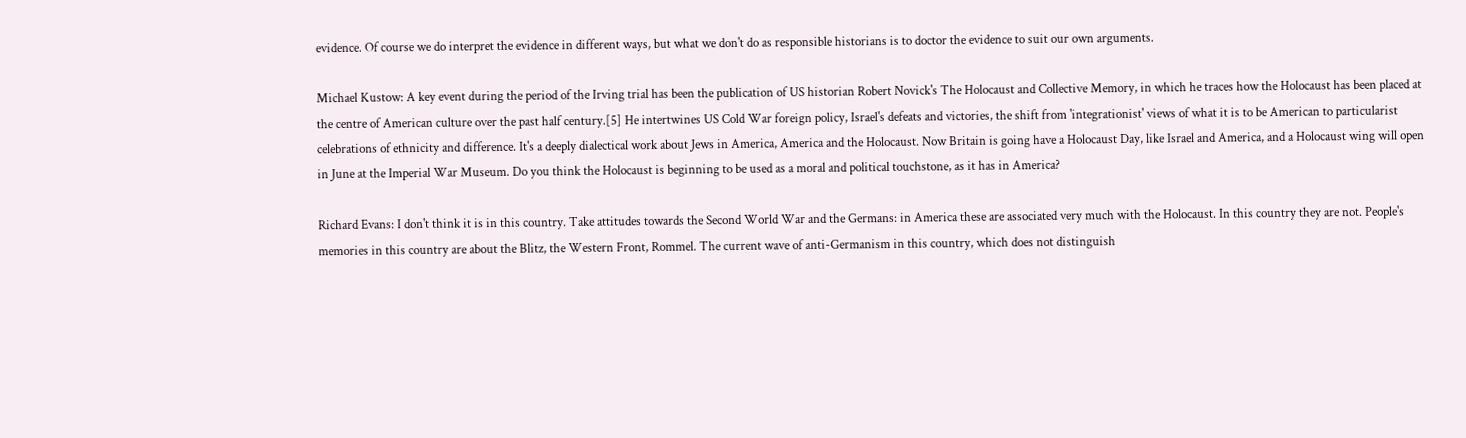evidence. Of course we do interpret the evidence in different ways, but what we don't do as responsible historians is to doctor the evidence to suit our own arguments.

Michael Kustow: A key event during the period of the Irving trial has been the publication of US historian Robert Novick's The Holocaust and Collective Memory, in which he traces how the Holocaust has been placed at the centre of American culture over the past half century.[5] He intertwines US Cold War foreign policy, Israel's defeats and victories, the shift from 'integrationist' views of what it is to be American to particularist celebrations of ethnicity and difference. It's a deeply dialectical work about Jews in America, America and the Holocaust. Now Britain is going have a Holocaust Day, like Israel and America, and a Holocaust wing will open in June at the Imperial War Museum. Do you think the Holocaust is beginning to be used as a moral and political touchstone, as it has in America?

Richard Evans: I don't think it is in this country. Take attitudes towards the Second World War and the Germans: in America these are associated very much with the Holocaust. In this country they are not. People's memories in this country are about the Blitz, the Western Front, Rommel. The current wave of anti-Germanism in this country, which does not distinguish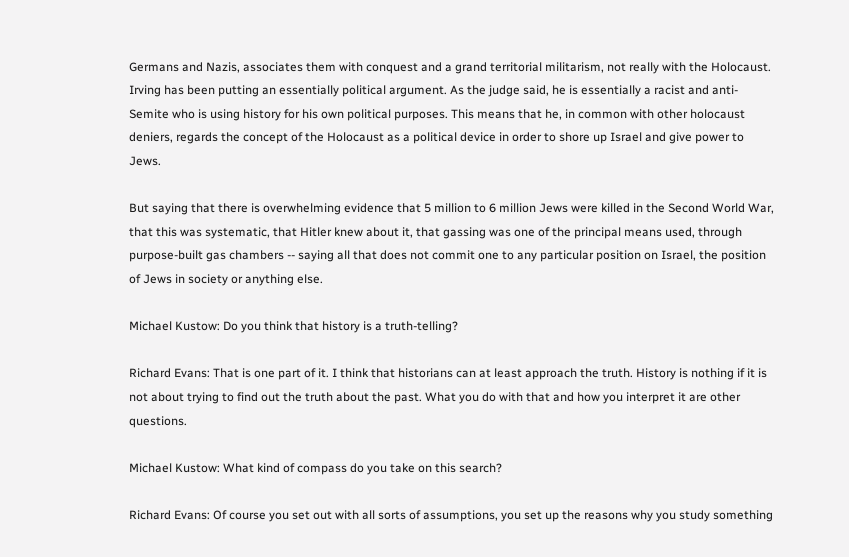Germans and Nazis, associates them with conquest and a grand territorial militarism, not really with the Holocaust. Irving has been putting an essentially political argument. As the judge said, he is essentially a racist and anti-Semite who is using history for his own political purposes. This means that he, in common with other holocaust deniers, regards the concept of the Holocaust as a political device in order to shore up Israel and give power to Jews.

But saying that there is overwhelming evidence that 5 million to 6 million Jews were killed in the Second World War, that this was systematic, that Hitler knew about it, that gassing was one of the principal means used, through purpose-built gas chambers -- saying all that does not commit one to any particular position on Israel, the position of Jews in society or anything else.

Michael Kustow: Do you think that history is a truth-telling?

Richard Evans: That is one part of it. I think that historians can at least approach the truth. History is nothing if it is not about trying to find out the truth about the past. What you do with that and how you interpret it are other questions.

Michael Kustow: What kind of compass do you take on this search?

Richard Evans: Of course you set out with all sorts of assumptions, you set up the reasons why you study something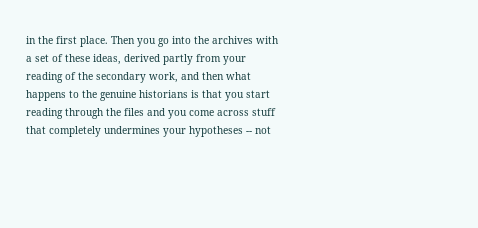in the first place. Then you go into the archives with a set of these ideas, derived partly from your reading of the secondary work, and then what happens to the genuine historians is that you start reading through the files and you come across stuff that completely undermines your hypotheses -- not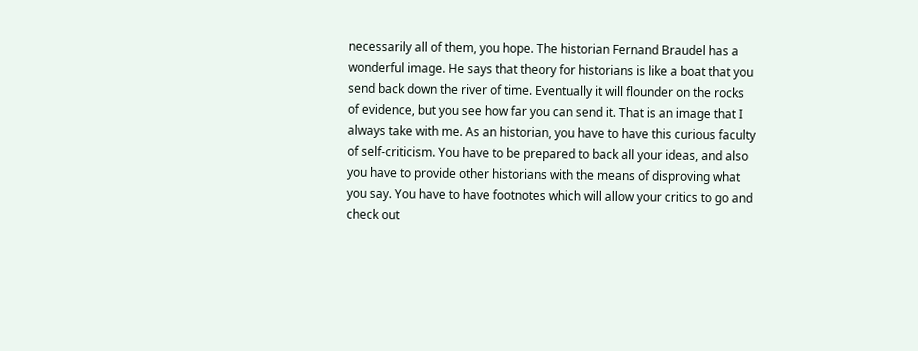necessarily all of them, you hope. The historian Fernand Braudel has a wonderful image. He says that theory for historians is like a boat that you send back down the river of time. Eventually it will flounder on the rocks of evidence, but you see how far you can send it. That is an image that I always take with me. As an historian, you have to have this curious faculty of self-criticism. You have to be prepared to back all your ideas, and also you have to provide other historians with the means of disproving what you say. You have to have footnotes which will allow your critics to go and check out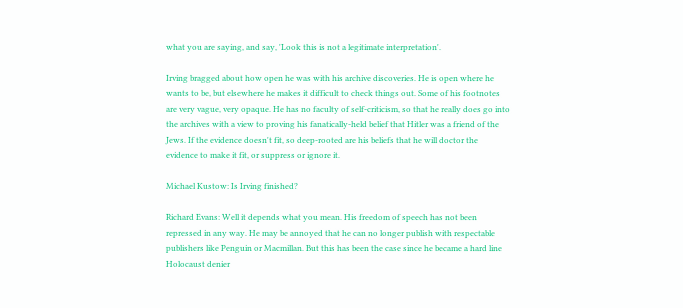what you are saying, and say, 'Look this is not a legitimate interpretation'.

Irving bragged about how open he was with his archive discoveries. He is open where he wants to be, but elsewhere he makes it difficult to check things out. Some of his footnotes are very vague, very opaque. He has no faculty of self-criticism, so that he really does go into the archives with a view to proving his fanatically-held belief that Hitler was a friend of the Jews. If the evidence doesn't fit, so deep-rooted are his beliefs that he will doctor the evidence to make it fit, or suppress or ignore it.

Michael Kustow: Is Irving finished?

Richard Evans: Well it depends what you mean. His freedom of speech has not been repressed in any way. He may be annoyed that he can no longer publish with respectable publishers like Penguin or Macmillan. But this has been the case since he became a hard line Holocaust denier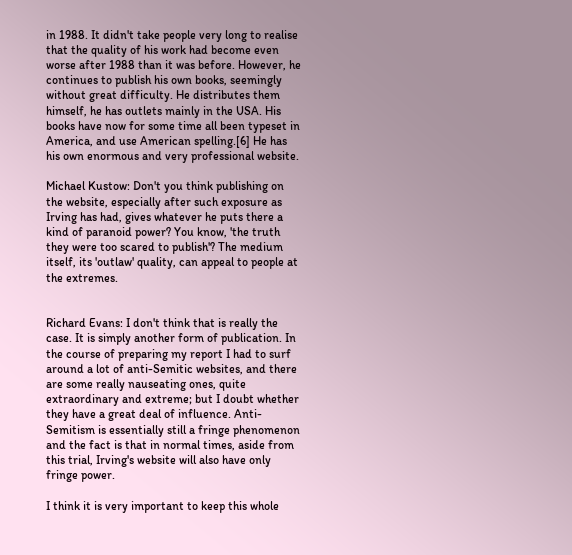in 1988. It didn't take people very long to realise that the quality of his work had become even worse after 1988 than it was before. However, he continues to publish his own books, seemingly without great difficulty. He distributes them himself, he has outlets mainly in the USA. His books have now for some time all been typeset in America, and use American spelling.[6] He has his own enormous and very professional website.

Michael Kustow: Don't you think publishing on the website, especially after such exposure as Irving has had, gives whatever he puts there a kind of paranoid power? You know, 'the truth they were too scared to publish'? The medium itself, its 'outlaw' quality, can appeal to people at the extremes.


Richard Evans: I don't think that is really the case. It is simply another form of publication. In the course of preparing my report I had to surf around a lot of anti-Semitic websites, and there are some really nauseating ones, quite extraordinary and extreme; but I doubt whether they have a great deal of influence. Anti-Semitism is essentially still a fringe phenomenon and the fact is that in normal times, aside from this trial, Irving's website will also have only fringe power.

I think it is very important to keep this whole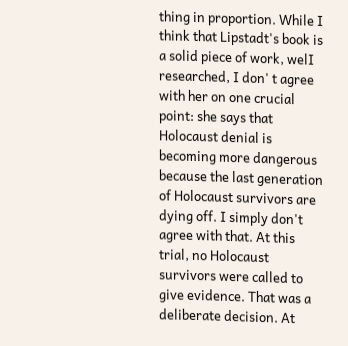thing in proportion. While I think that Lipstadt's book is a solid piece of work, welI researched, I don' t agree with her on one crucial point: she says that Holocaust denial is becoming more dangerous because the last generation of Holocaust survivors are dying off. I simply don't agree with that. At this trial, no Holocaust survivors were called to give evidence. That was a deliberate decision. At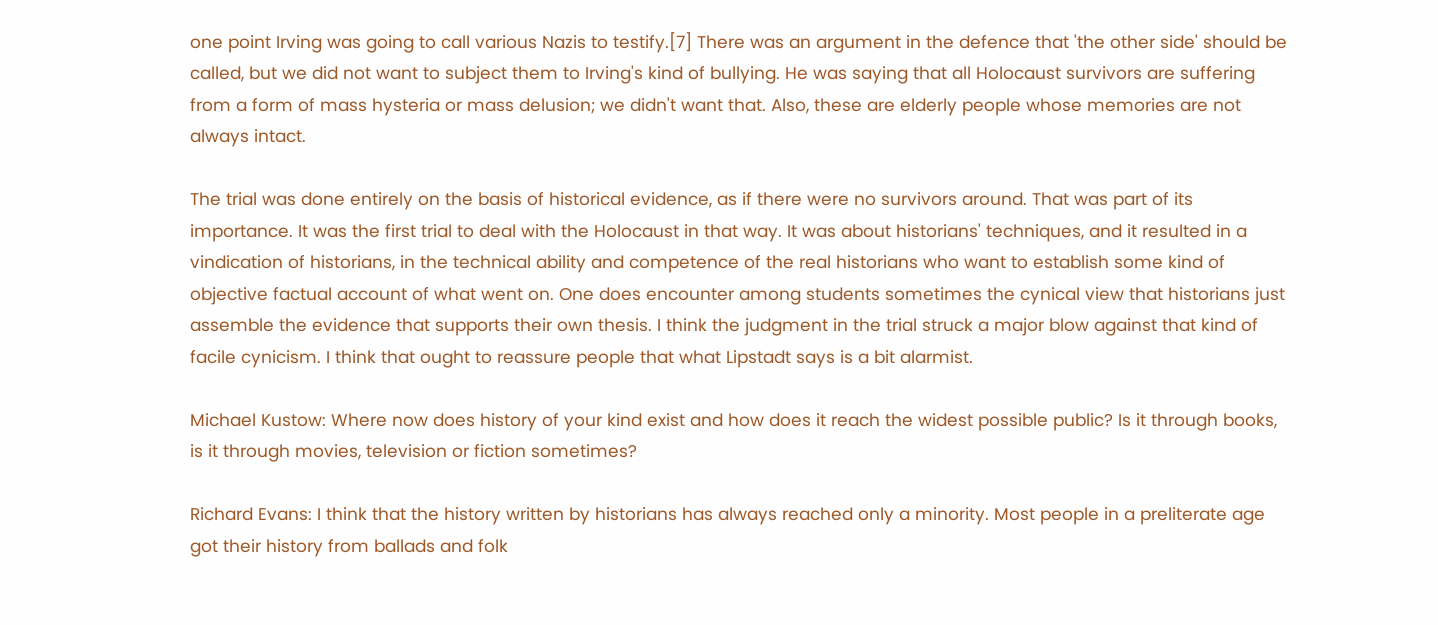one point Irving was going to call various Nazis to testify.[7] There was an argument in the defence that 'the other side' should be called, but we did not want to subject them to Irving's kind of bullying. He was saying that all Holocaust survivors are suffering from a form of mass hysteria or mass delusion; we didn't want that. Also, these are elderly people whose memories are not always intact.

The trial was done entirely on the basis of historical evidence, as if there were no survivors around. That was part of its importance. It was the first trial to deal with the Holocaust in that way. It was about historians' techniques, and it resulted in a vindication of historians, in the technical ability and competence of the real historians who want to establish some kind of objective factual account of what went on. One does encounter among students sometimes the cynical view that historians just assemble the evidence that supports their own thesis. I think the judgment in the trial struck a major blow against that kind of facile cynicism. I think that ought to reassure people that what Lipstadt says is a bit alarmist.

Michael Kustow: Where now does history of your kind exist and how does it reach the widest possible public? Is it through books, is it through movies, television or fiction sometimes?

Richard Evans: I think that the history written by historians has always reached only a minority. Most people in a preliterate age got their history from ballads and folk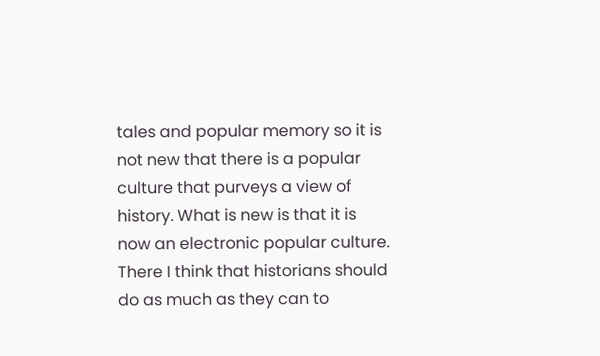tales and popular memory so it is not new that there is a popular culture that purveys a view of history. What is new is that it is now an electronic popular culture. There I think that historians should do as much as they can to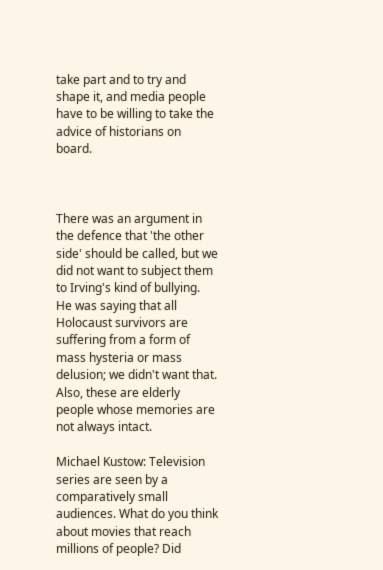take part and to try and shape it, and media people have to be willing to take the advice of historians on board.



There was an argument in the defence that 'the other side' should be called, but we did not want to subject them to Irving's kind of bullying. He was saying that all Holocaust survivors are suffering from a form of mass hysteria or mass delusion; we didn't want that. Also, these are elderly people whose memories are not always intact.

Michael Kustow: Television series are seen by a comparatively small audiences. What do you think about movies that reach millions of people? Did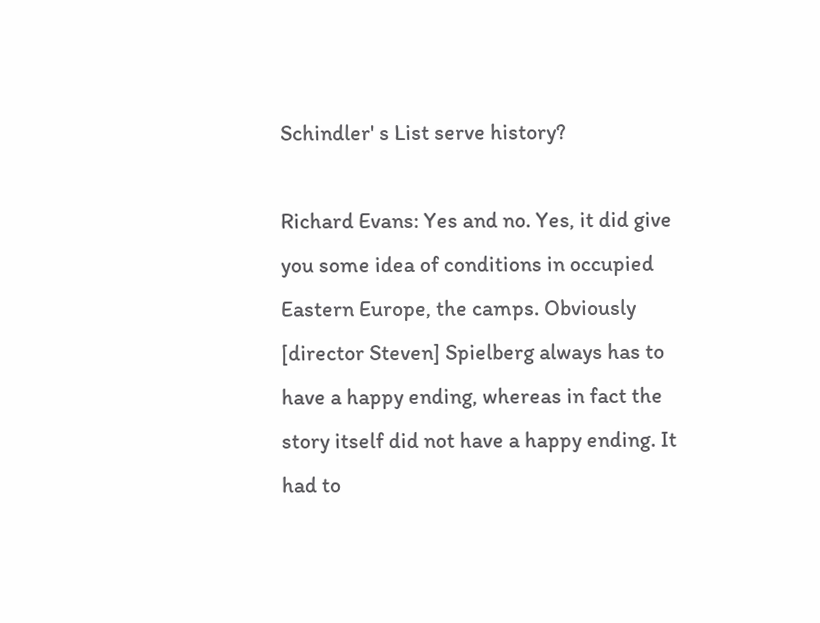Schindler' s List serve history?

Richard Evans: Yes and no. Yes, it did give you some idea of conditions in occupied Eastern Europe, the camps. Obviously [director Steven] Spielberg always has to have a happy ending, whereas in fact the story itself did not have a happy ending. It had to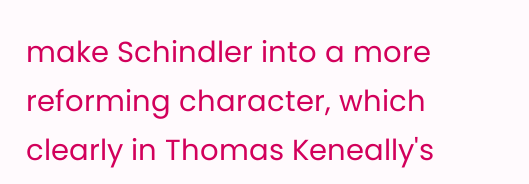make Schindler into a more reforming character, which clearly in Thomas Keneally's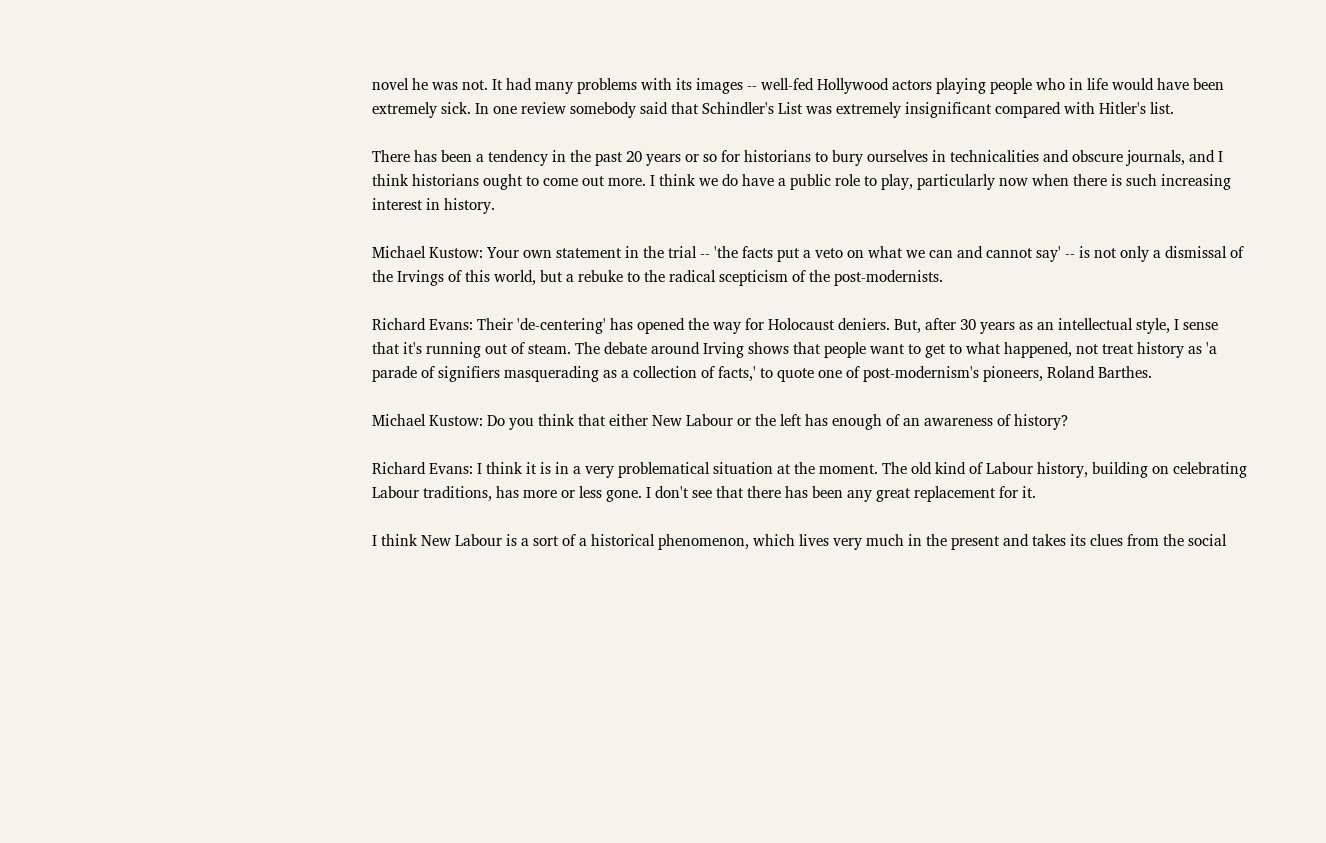novel he was not. It had many problems with its images -- well-fed Hollywood actors playing people who in life would have been extremely sick. In one review somebody said that Schindler's List was extremely insignificant compared with Hitler's list.

There has been a tendency in the past 20 years or so for historians to bury ourselves in technicalities and obscure journals, and I think historians ought to come out more. I think we do have a public role to play, particularly now when there is such increasing interest in history.

Michael Kustow: Your own statement in the trial -- 'the facts put a veto on what we can and cannot say' -- is not only a dismissal of the Irvings of this world, but a rebuke to the radical scepticism of the post-modernists.

Richard Evans: Their 'de-centering' has opened the way for Holocaust deniers. But, after 30 years as an intellectual style, I sense that it's running out of steam. The debate around Irving shows that people want to get to what happened, not treat history as 'a parade of signifiers masquerading as a collection of facts,' to quote one of post-modernism's pioneers, Roland Barthes.

Michael Kustow: Do you think that either New Labour or the left has enough of an awareness of history?

Richard Evans: I think it is in a very problematical situation at the moment. The old kind of Labour history, building on celebrating Labour traditions, has more or less gone. I don't see that there has been any great replacement for it.

I think New Labour is a sort of a historical phenomenon, which lives very much in the present and takes its clues from the social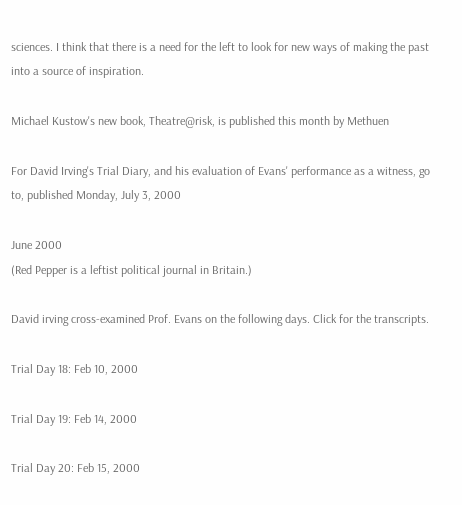sciences. I think that there is a need for the left to look for new ways of making the past into a source of inspiration.

Michael Kustow's new book, Theatre@risk, is published this month by Methuen

For David Irving's Trial Diary, and his evaluation of Evans' performance as a witness, go to, published Monday, July 3, 2000

June 2000
(Red Pepper is a leftist political journal in Britain.)

David irving cross-examined Prof. Evans on the following days. Click for the transcripts.

Trial Day 18: Feb 10, 2000

Trial Day 19: Feb 14, 2000

Trial Day 20: Feb 15, 2000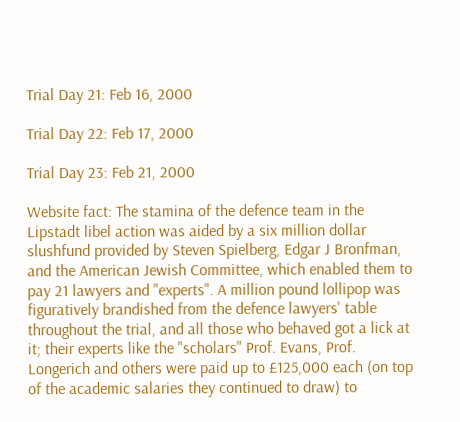Trial Day 21: Feb 16, 2000

Trial Day 22: Feb 17, 2000

Trial Day 23: Feb 21, 2000

Website fact: The stamina of the defence team in the Lipstadt libel action was aided by a six million dollar slushfund provided by Steven Spielberg, Edgar J Bronfman, and the American Jewish Committee, which enabled them to pay 21 lawyers and "experts". A million pound lollipop was figuratively brandished from the defence lawyers' table throughout the trial, and all those who behaved got a lick at it; their experts like the "scholars" Prof. Evans, Prof. Longerich and others were paid up to £125,000 each (on top of the academic salaries they continued to draw) to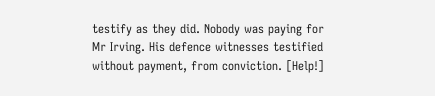testify as they did. Nobody was paying for Mr Irving. His defence witnesses testified without payment, from conviction. [Help!]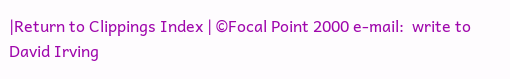|Return to Clippings Index | ©Focal Point 2000 e-mail:  write to David Irving